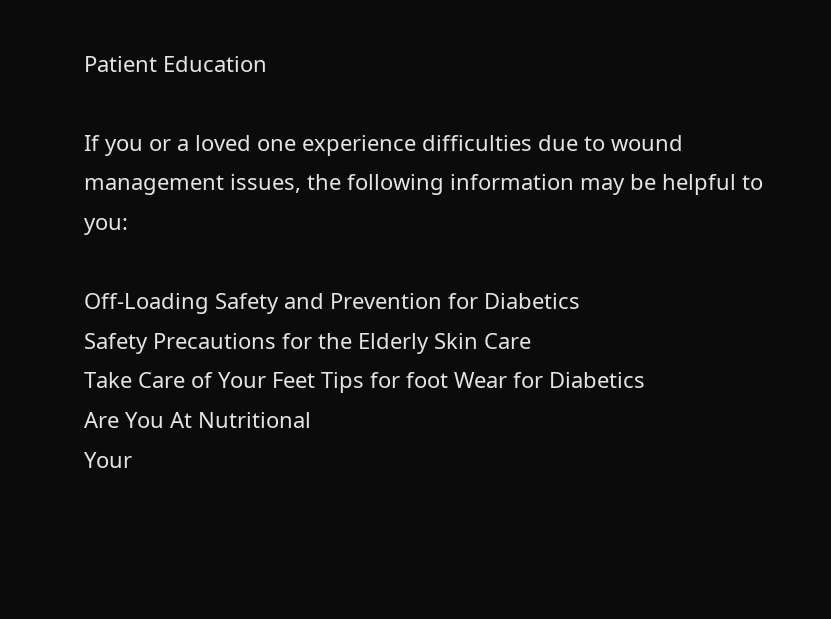Patient Education

If you or a loved one experience difficulties due to wound management issues, the following information may be helpful to you:

Off-Loading Safety and Prevention for Diabetics
Safety Precautions for the Elderly Skin Care
Take Care of Your Feet Tips for foot Wear for Diabetics
Are You At Nutritional
Your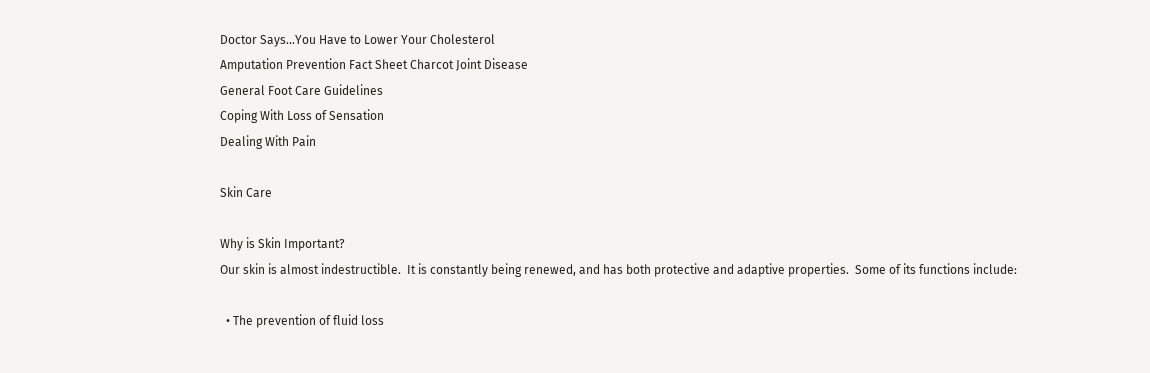Doctor Says…You Have to Lower Your Cholesterol
Amputation Prevention Fact Sheet Charcot Joint Disease
General Foot Care Guidelines
Coping With Loss of Sensation
Dealing With Pain

Skin Care

Why is Skin Important?
Our skin is almost indestructible.  It is constantly being renewed, and has both protective and adaptive properties.  Some of its functions include:

  • The prevention of fluid loss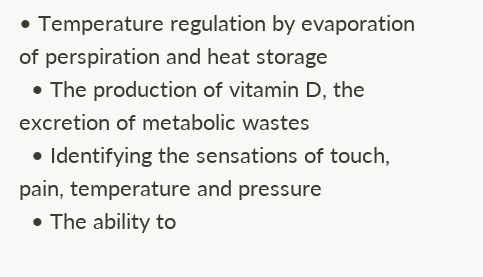• Temperature regulation by evaporation of perspiration and heat storage
  • The production of vitamin D, the excretion of metabolic wastes
  • Identifying the sensations of touch, pain, temperature and pressure
  • The ability to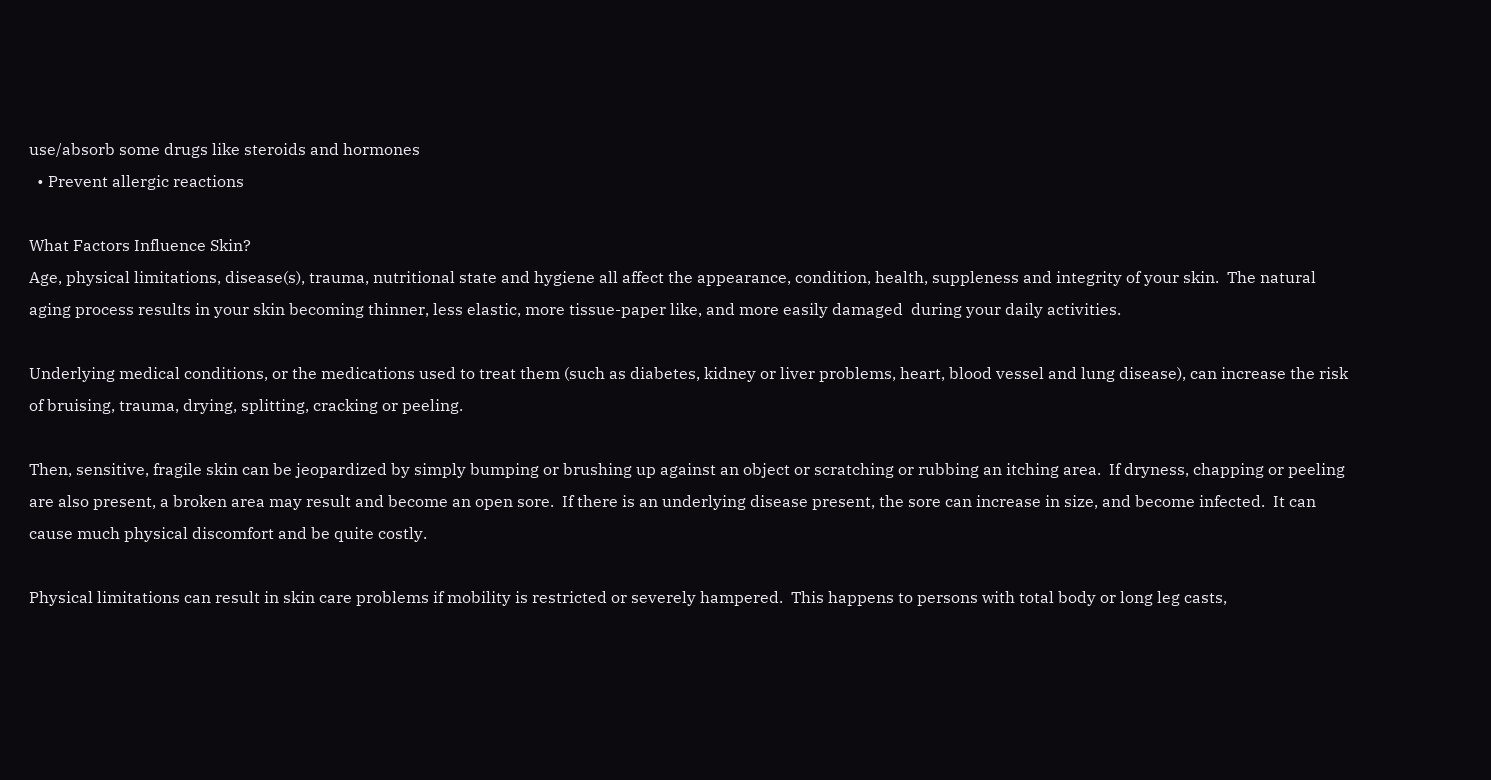use/absorb some drugs like steroids and hormones
  • Prevent allergic reactions

What Factors Influence Skin?
Age, physical limitations, disease(s), trauma, nutritional state and hygiene all affect the appearance, condition, health, suppleness and integrity of your skin.  The natural aging process results in your skin becoming thinner, less elastic, more tissue-paper like, and more easily damaged  during your daily activities.

Underlying medical conditions, or the medications used to treat them (such as diabetes, kidney or liver problems, heart, blood vessel and lung disease), can increase the risk of bruising, trauma, drying, splitting, cracking or peeling.

Then, sensitive, fragile skin can be jeopardized by simply bumping or brushing up against an object or scratching or rubbing an itching area.  If dryness, chapping or peeling are also present, a broken area may result and become an open sore.  If there is an underlying disease present, the sore can increase in size, and become infected.  It can cause much physical discomfort and be quite costly.

Physical limitations can result in skin care problems if mobility is restricted or severely hampered.  This happens to persons with total body or long leg casts,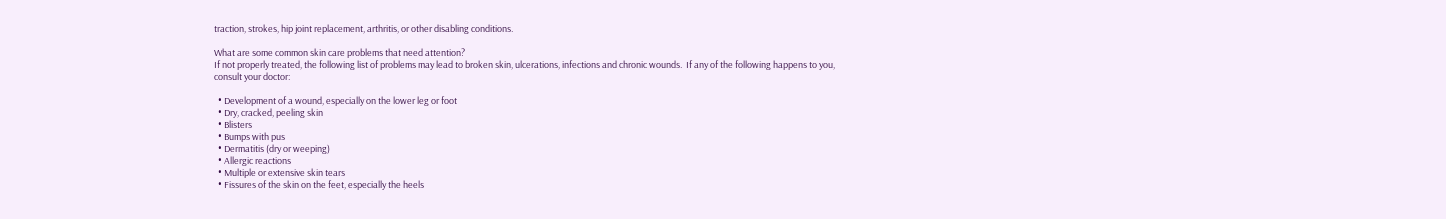traction, strokes, hip joint replacement, arthritis, or other disabling conditions.

What are some common skin care problems that need attention?
If not properly treated, the following list of problems may lead to broken skin, ulcerations, infections and chronic wounds.  If any of the following happens to you, consult your doctor:

  • Development of a wound, especially on the lower leg or foot
  • Dry, cracked, peeling skin
  • Blisters
  • Bumps with pus
  • Dermatitis (dry or weeping)
  • Allergic reactions
  • Multiple or extensive skin tears
  • Fissures of the skin on the feet, especially the heels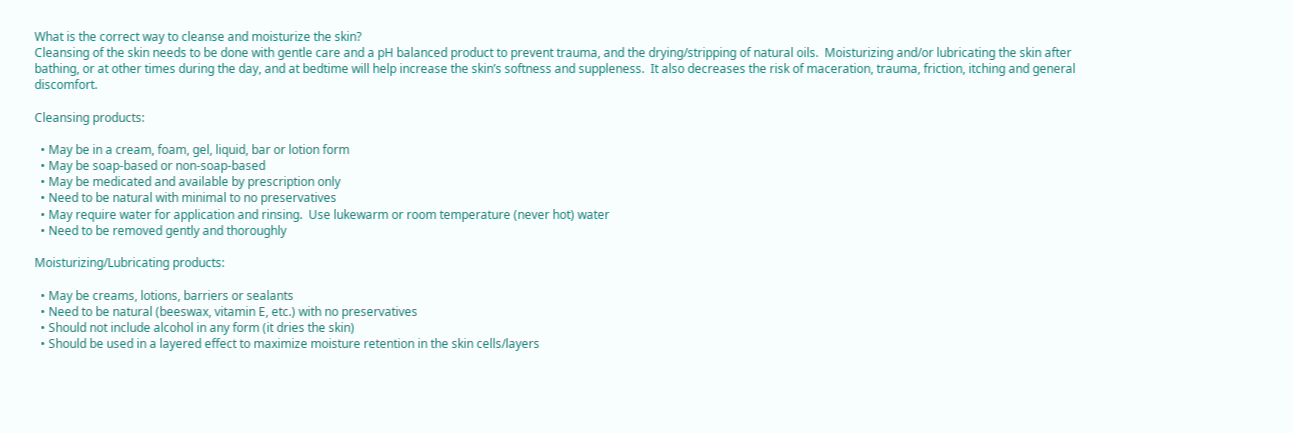What is the correct way to cleanse and moisturize the skin?
Cleansing of the skin needs to be done with gentle care and a pH balanced product to prevent trauma, and the drying/stripping of natural oils.  Moisturizing and/or lubricating the skin after bathing, or at other times during the day, and at bedtime will help increase the skin’s softness and suppleness.  It also decreases the risk of maceration, trauma, friction, itching and general discomfort.

Cleansing products:

  • May be in a cream, foam, gel, liquid, bar or lotion form
  • May be soap-based or non-soap-based
  • May be medicated and available by prescription only
  • Need to be natural with minimal to no preservatives
  • May require water for application and rinsing.  Use lukewarm or room temperature (never hot) water
  • Need to be removed gently and thoroughly

Moisturizing/Lubricating products:

  • May be creams, lotions, barriers or sealants
  • Need to be natural (beeswax, vitamin E, etc.) with no preservatives
  • Should not include alcohol in any form (it dries the skin)
  • Should be used in a layered effect to maximize moisture retention in the skin cells/layers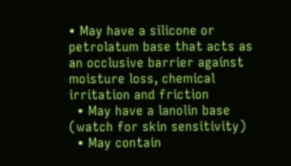• May have a silicone or petrolatum base that acts as an occlusive barrier against moisture loss, chemical irritation and friction
  • May have a lanolin base (watch for skin sensitivity)
  • May contain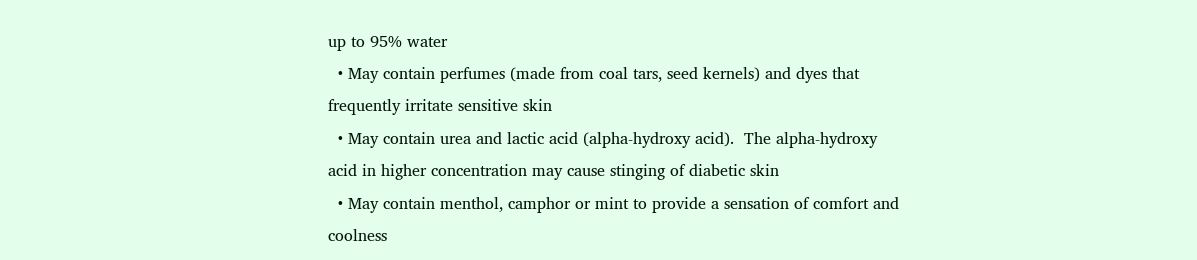up to 95% water
  • May contain perfumes (made from coal tars, seed kernels) and dyes that frequently irritate sensitive skin
  • May contain urea and lactic acid (alpha-hydroxy acid).  The alpha-hydroxy acid in higher concentration may cause stinging of diabetic skin
  • May contain menthol, camphor or mint to provide a sensation of comfort and coolness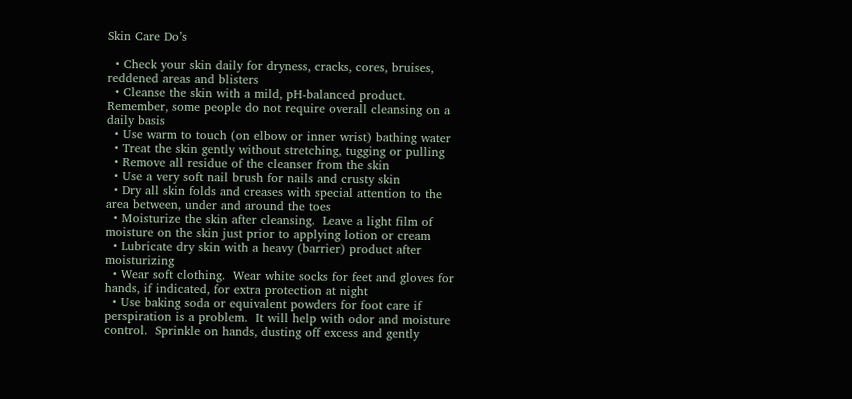Skin Care Do’s

  • Check your skin daily for dryness, cracks, cores, bruises, reddened areas and blisters
  • Cleanse the skin with a mild, pH-balanced product.  Remember, some people do not require overall cleansing on a daily basis
  • Use warm to touch (on elbow or inner wrist) bathing water
  • Treat the skin gently without stretching, tugging or pulling
  • Remove all residue of the cleanser from the skin
  • Use a very soft nail brush for nails and crusty skin
  • Dry all skin folds and creases with special attention to the area between, under and around the toes
  • Moisturize the skin after cleansing.  Leave a light film of moisture on the skin just prior to applying lotion or cream
  • Lubricate dry skin with a heavy (barrier) product after moisturizing
  • Wear soft clothing.  Wear white socks for feet and gloves for hands, if indicated, for extra protection at night
  • Use baking soda or equivalent powders for foot care if perspiration is a problem.  It will help with odor and moisture control.  Sprinkle on hands, dusting off excess and gently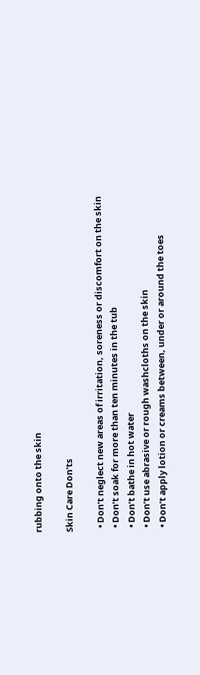rubbing onto the skin

Skin Care Don’ts

  • Don’t neglect new areas of irritation, soreness or discomfort on the skin
  • Don’t soak for more than ten minutes in the tub
  • Don’t bathe in hot water
  • Don’t use abrasive or rough washcloths on the skin
  • Don’t apply lotion or creams between, under or around the toes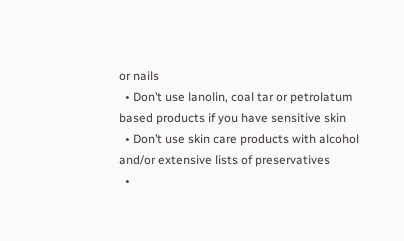or nails
  • Don’t use lanolin, coal tar or petrolatum based products if you have sensitive skin
  • Don’t use skin care products with alcohol and/or extensive lists of preservatives
  •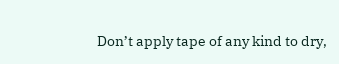Don’t apply tape of any kind to dry,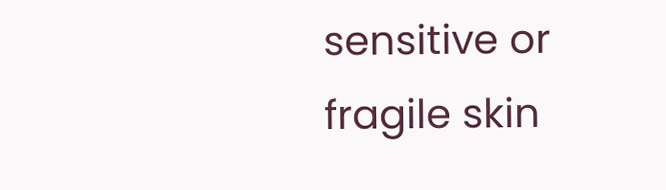sensitive or fragile skin